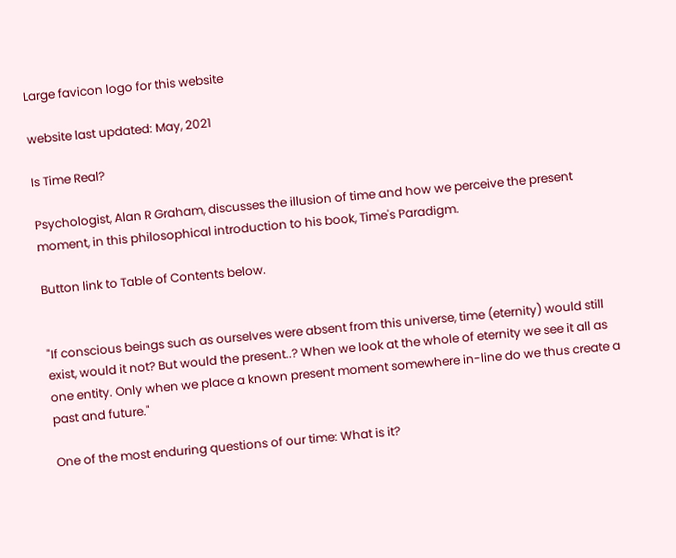Large favicon logo for this website

website last updated: May, 2021

Is Time Real?

Psychologist, Alan R Graham, discusses the illusion of time and how we perceive the present moment, in this philosophical introduction to his book, Time's Paradigm.

Button link to Table of Contents below.


"If conscious beings such as ourselves were absent from this universe, time (eternity) would still exist, would it not? But would the present..? When we look at the whole of eternity we see it all as one entity. Only when we place a known present moment somewhere in-line do we thus create a past and future."

One of the most enduring questions of our time: What is it?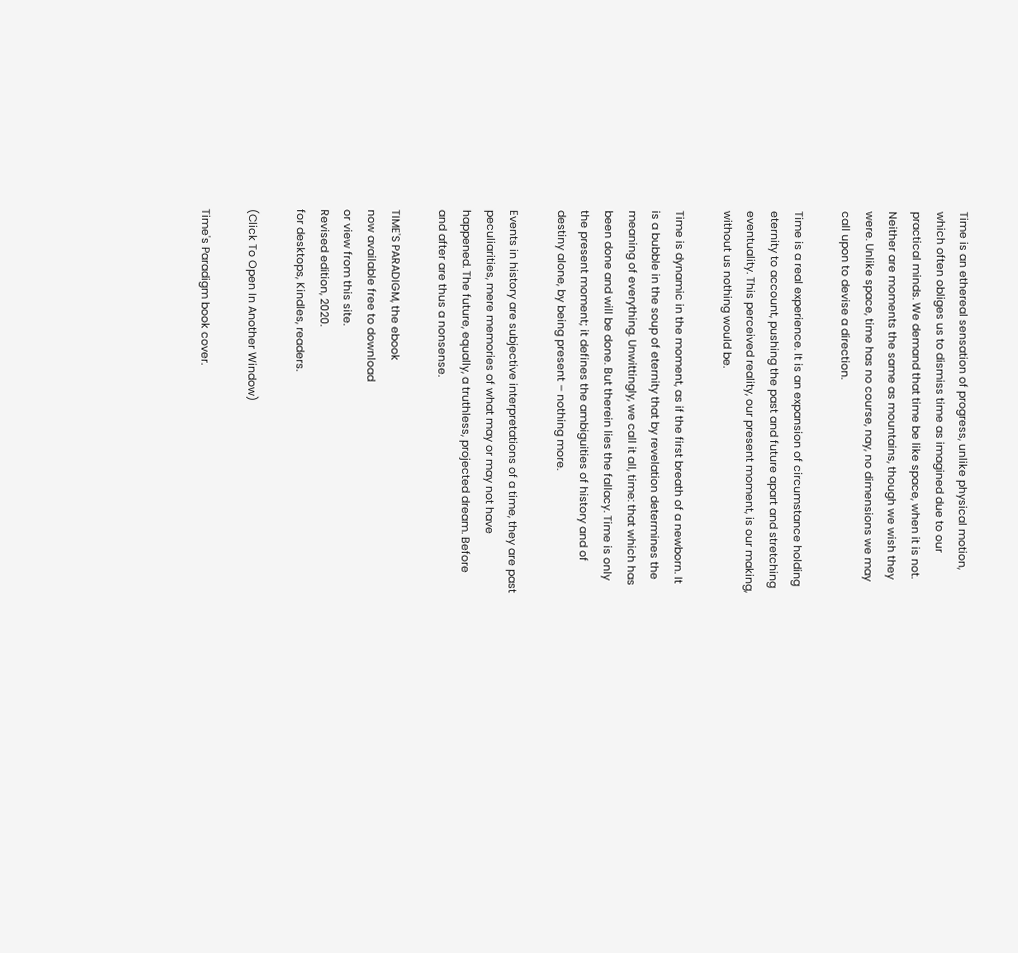Time is an ethereal sensation of progress, unlike physical motion, which often obliges us to dismiss time as imagined due to our practical minds. We demand that time be like space, when it is not. Neither are moments the same as mountains, though we wish they were. Unlike space, time has no course, nay, no dimensions we may call upon to devise a direction.

Time is a real experience. It is an expansion of circumstance holding eternity to account, pushing the past and future apart and stretching eventuality. This perceived reality, our present moment, is our making, without us nothing would be.

Time is dynamic in the moment, as if the first breath of a newborn. It is a bubble in the soup of eternity that by revelation determines the meaning of everything. Unwittingly, we call it all, time: that which has been done and will be done. But therein lies the fallacy. Time is only the present moment; it defines the ambiguities of history and of destiny alone, by being present – nothing more.

Events in history are subjective interpretations of a time, they are past peculiarities, mere memories of what may or may not have happened. The future, equally, a truthless, projected dream. Before and after are thus a nonsense.

TIME'S PARADIGM, the ebook
now available free to download
or view from this site.
Revised edition, 2020.
for desktops, Kindles, readers.

(Click To Open In Another Window)

Time's Paradigm book cover.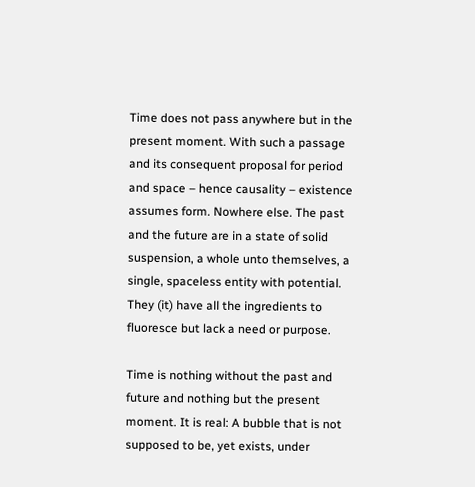Time does not pass anywhere but in the present moment. With such a passage and its consequent proposal for period and space – hence causality – existence assumes form. Nowhere else. The past and the future are in a state of solid suspension, a whole unto themselves, a single, spaceless entity with potential. They (it) have all the ingredients to fluoresce but lack a need or purpose.

Time is nothing without the past and future and nothing but the present moment. It is real: A bubble that is not supposed to be, yet exists, under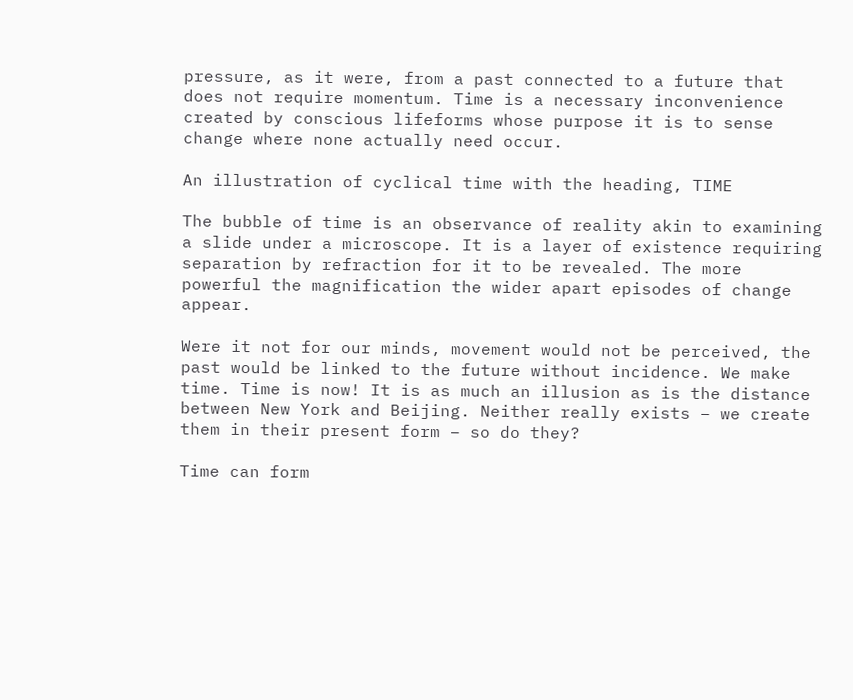pressure, as it were, from a past connected to a future that does not require momentum. Time is a necessary inconvenience created by conscious lifeforms whose purpose it is to sense change where none actually need occur.

An illustration of cyclical time with the heading, TIME

The bubble of time is an observance of reality akin to examining a slide under a microscope. It is a layer of existence requiring separation by refraction for it to be revealed. The more powerful the magnification the wider apart episodes of change appear.

Were it not for our minds, movement would not be perceived, the past would be linked to the future without incidence. We make time. Time is now! It is as much an illusion as is the distance between New York and Beijing. Neither really exists – we create them in their present form – so do they?

Time can form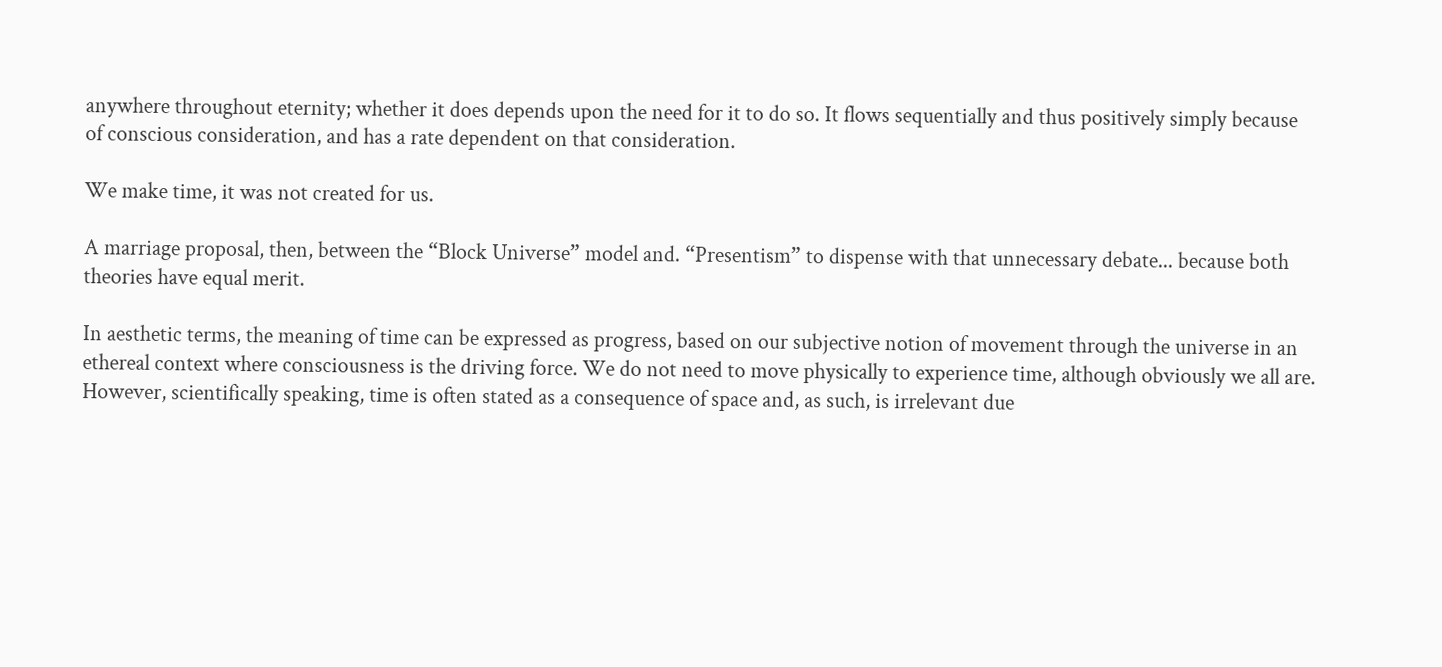anywhere throughout eternity; whether it does depends upon the need for it to do so. It flows sequentially and thus positively simply because of conscious consideration, and has a rate dependent on that consideration.

We make time, it was not created for us.

A marriage proposal, then, between the “Block Universe” model and. “Presentism” to dispense with that unnecessary debate... because both theories have equal merit.

In aesthetic terms, the meaning of time can be expressed as progress, based on our subjective notion of movement through the universe in an ethereal context where consciousness is the driving force. We do not need to move physically to experience time, although obviously we all are. However, scientifically speaking, time is often stated as a consequence of space and, as such, is irrelevant due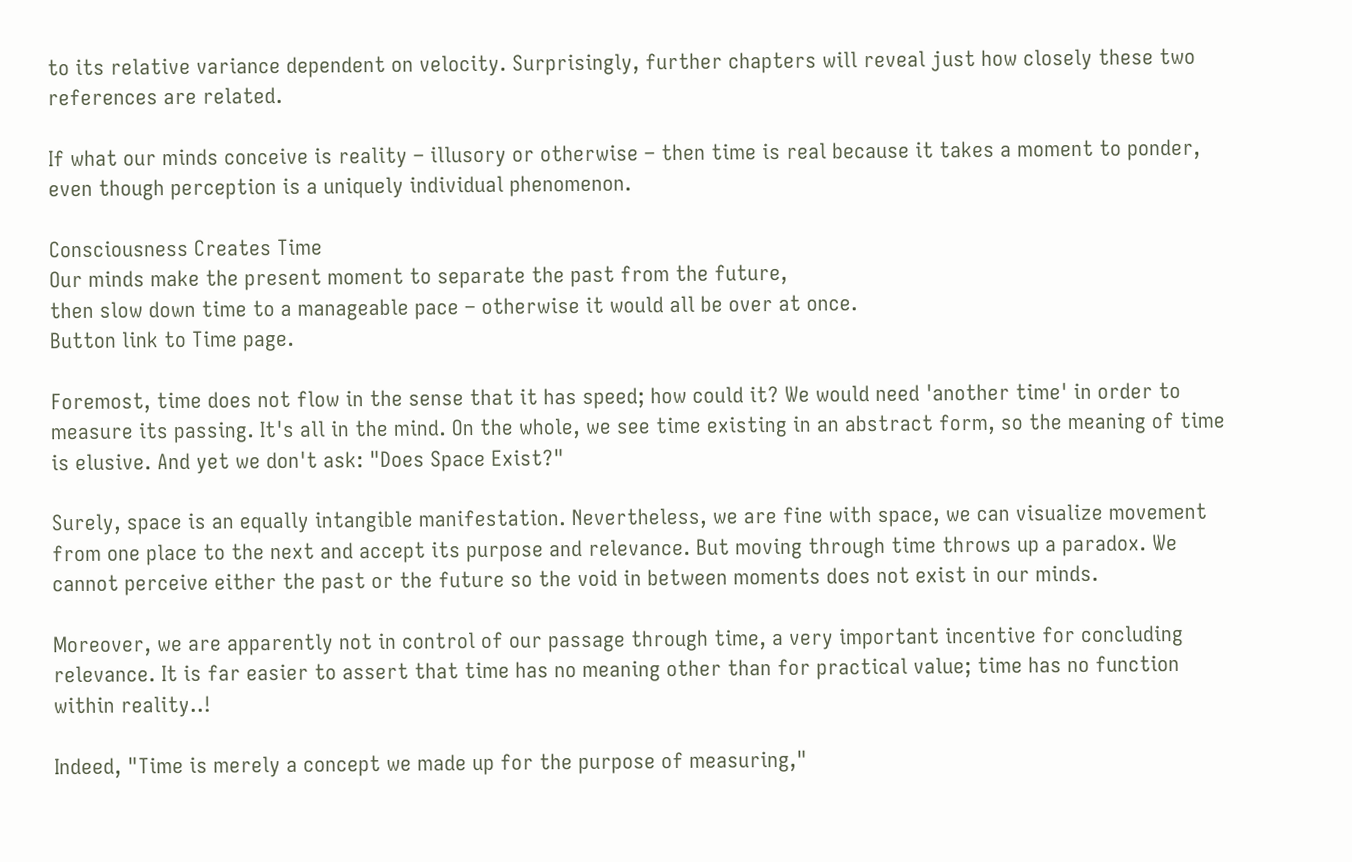to its relative variance dependent on velocity. Surprisingly, further chapters will reveal just how closely these two references are related.

If what our minds conceive is reality – illusory or otherwise – then time is real because it takes a moment to ponder, even though perception is a uniquely individual phenomenon.

Consciousness Creates Time
Our minds make the present moment to separate the past from the future,
then slow down time to a manageable pace – otherwise it would all be over at once.
Button link to Time page.

Foremost, time does not flow in the sense that it has speed; how could it? We would need 'another time' in order to measure its passing. It's all in the mind. On the whole, we see time existing in an abstract form, so the meaning of time is elusive. And yet we don't ask: "Does Space Exist?"

Surely, space is an equally intangible manifestation. Nevertheless, we are fine with space, we can visualize movement from one place to the next and accept its purpose and relevance. But moving through time throws up a paradox. We cannot perceive either the past or the future so the void in between moments does not exist in our minds.

Moreover, we are apparently not in control of our passage through time, a very important incentive for concluding relevance. It is far easier to assert that time has no meaning other than for practical value; time has no function within reality..!

Indeed, "Time is merely a concept we made up for the purpose of measuring,"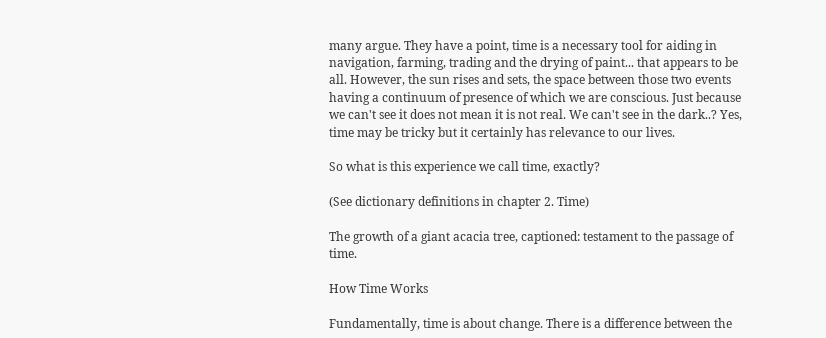many argue. They have a point, time is a necessary tool for aiding in navigation, farming, trading and the drying of paint... that appears to be all. However, the sun rises and sets, the space between those two events having a continuum of presence of which we are conscious. Just because we can't see it does not mean it is not real. We can't see in the dark..? Yes, time may be tricky but it certainly has relevance to our lives.

So what is this experience we call time, exactly?

(See dictionary definitions in chapter 2. Time)

The growth of a giant acacia tree, captioned: testament to the passage of time.

How Time Works

Fundamentally, time is about change. There is a difference between the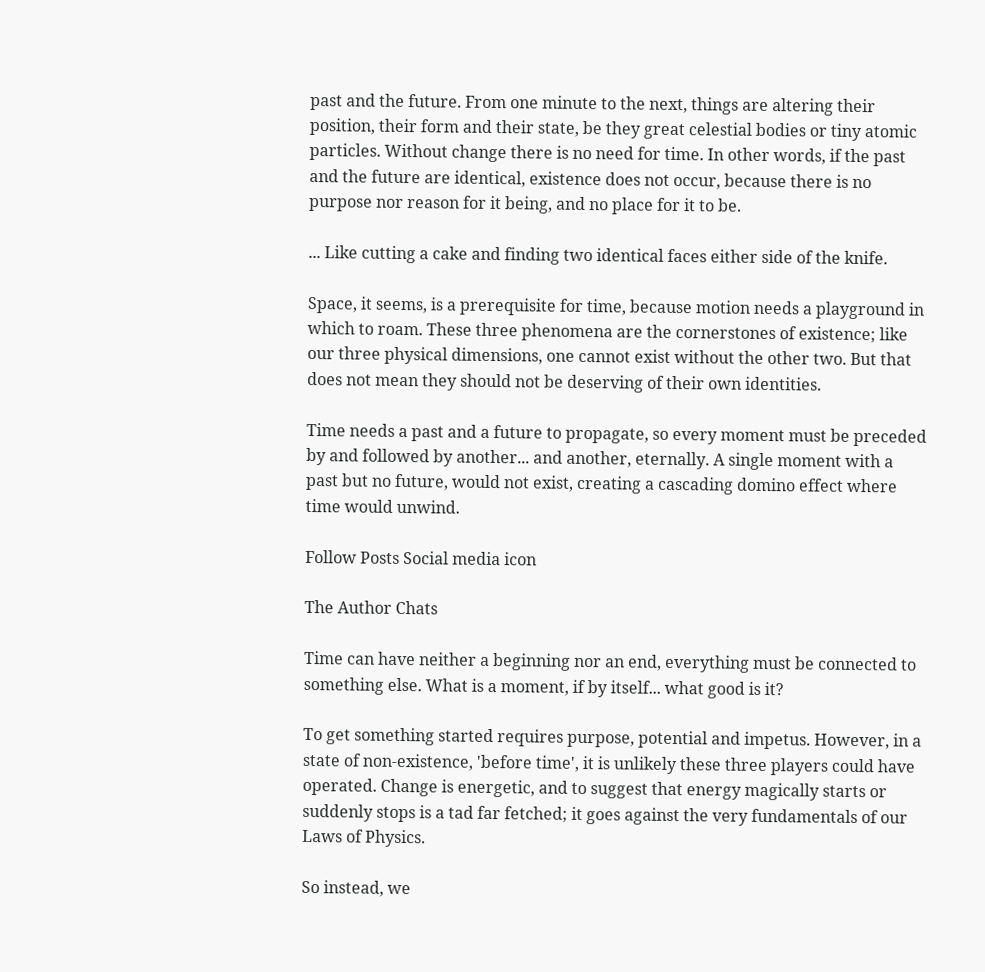past and the future. From one minute to the next, things are altering their position, their form and their state, be they great celestial bodies or tiny atomic particles. Without change there is no need for time. In other words, if the past and the future are identical, existence does not occur, because there is no purpose nor reason for it being, and no place for it to be.

... Like cutting a cake and finding two identical faces either side of the knife.

Space, it seems, is a prerequisite for time, because motion needs a playground in which to roam. These three phenomena are the cornerstones of existence; like our three physical dimensions, one cannot exist without the other two. But that does not mean they should not be deserving of their own identities.

Time needs a past and a future to propagate, so every moment must be preceded by and followed by another... and another, eternally. A single moment with a past but no future, would not exist, creating a cascading domino effect where time would unwind.

Follow Posts Social media icon

The Author Chats

Time can have neither a beginning nor an end, everything must be connected to something else. What is a moment, if by itself... what good is it?

To get something started requires purpose, potential and impetus. However, in a state of non-existence, 'before time', it is unlikely these three players could have operated. Change is energetic, and to suggest that energy magically starts or suddenly stops is a tad far fetched; it goes against the very fundamentals of our Laws of Physics.

So instead, we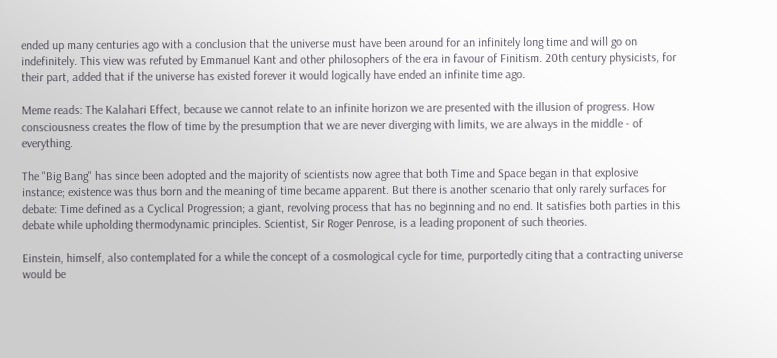ended up many centuries ago with a conclusion that the universe must have been around for an infinitely long time and will go on indefinitely. This view was refuted by Emmanuel Kant and other philosophers of the era in favour of Finitism. 20th century physicists, for their part, added that if the universe has existed forever it would logically have ended an infinite time ago.

Meme reads: The Kalahari Effect, because we cannot relate to an infinite horizon we are presented with the illusion of progress. How consciousness creates the flow of time by the presumption that we are never diverging with limits, we are always in the middle - of everything.

The "Big Bang" has since been adopted and the majority of scientists now agree that both Time and Space began in that explosive instance; existence was thus born and the meaning of time became apparent. But there is another scenario that only rarely surfaces for debate: Time defined as a Cyclical Progression; a giant, revolving process that has no beginning and no end. It satisfies both parties in this debate while upholding thermodynamic principles. Scientist, Sir Roger Penrose, is a leading proponent of such theories.

Einstein, himself, also contemplated for a while the concept of a cosmological cycle for time, purportedly citing that a contracting universe would be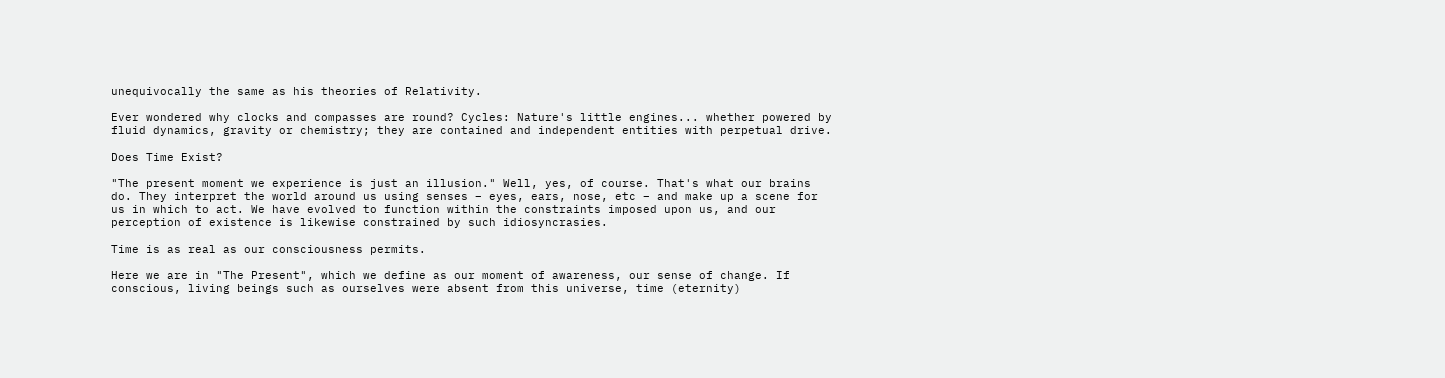unequivocally the same as his theories of Relativity.

Ever wondered why clocks and compasses are round? Cycles: Nature's little engines... whether powered by fluid dynamics, gravity or chemistry; they are contained and independent entities with perpetual drive.

Does Time Exist?

"The present moment we experience is just an illusion." Well, yes, of course. That's what our brains do. They interpret the world around us using senses – eyes, ears, nose, etc – and make up a scene for us in which to act. We have evolved to function within the constraints imposed upon us, and our perception of existence is likewise constrained by such idiosyncrasies.

Time is as real as our consciousness permits.

Here we are in "The Present", which we define as our moment of awareness, our sense of change. If conscious, living beings such as ourselves were absent from this universe, time (eternity)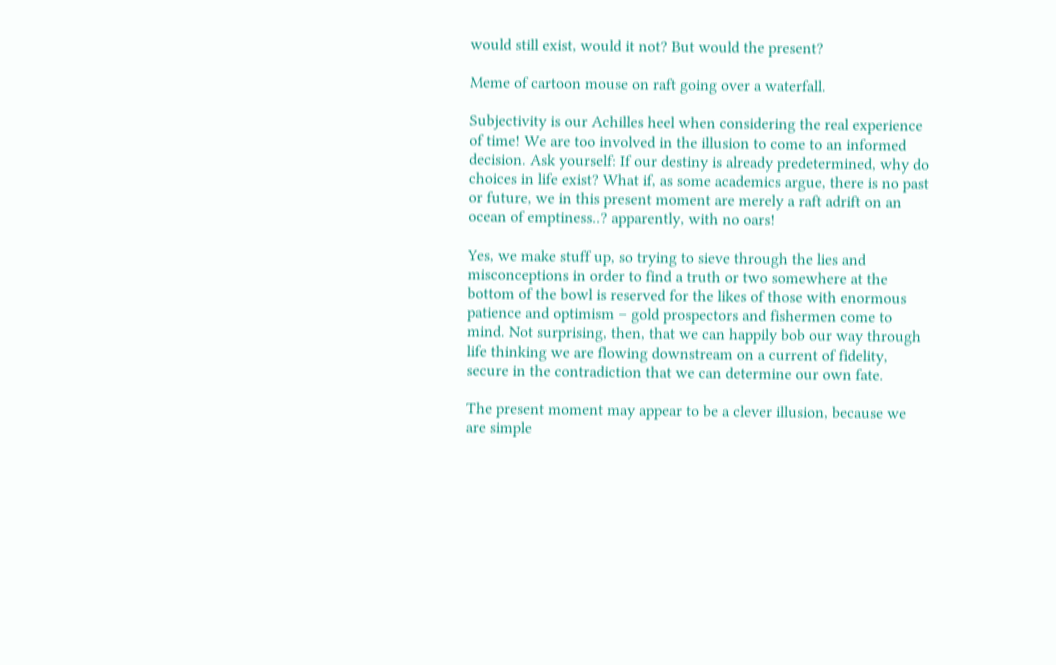would still exist, would it not? But would the present?

Meme of cartoon mouse on raft going over a waterfall.

Subjectivity is our Achilles heel when considering the real experience of time! We are too involved in the illusion to come to an informed decision. Ask yourself: If our destiny is already predetermined, why do choices in life exist? What if, as some academics argue, there is no past or future, we in this present moment are merely a raft adrift on an ocean of emptiness..? apparently, with no oars!

Yes, we make stuff up, so trying to sieve through the lies and misconceptions in order to find a truth or two somewhere at the bottom of the bowl is reserved for the likes of those with enormous patience and optimism – gold prospectors and fishermen come to mind. Not surprising, then, that we can happily bob our way through life thinking we are flowing downstream on a current of fidelity, secure in the contradiction that we can determine our own fate.

The present moment may appear to be a clever illusion, because we are simple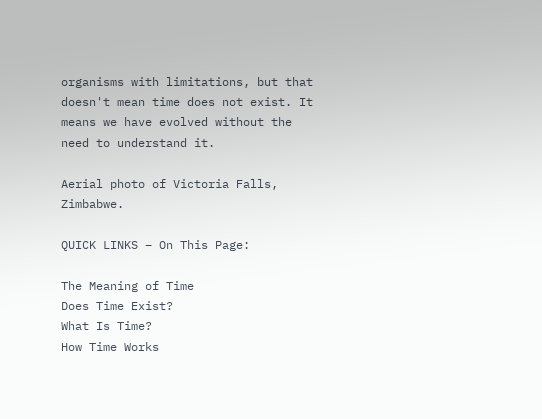organisms with limitations, but that doesn't mean time does not exist. It means we have evolved without the need to understand it.

Aerial photo of Victoria Falls, Zimbabwe.

QUICK LINKS – On This Page:

The Meaning of Time
Does Time Exist?
What Is Time?
How Time Works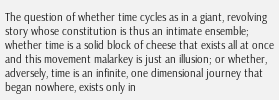The question of whether time cycles as in a giant, revolving story whose constitution is thus an intimate ensemble; whether time is a solid block of cheese that exists all at once and this movement malarkey is just an illusion; or whether, adversely, time is an infinite, one dimensional journey that began nowhere, exists only in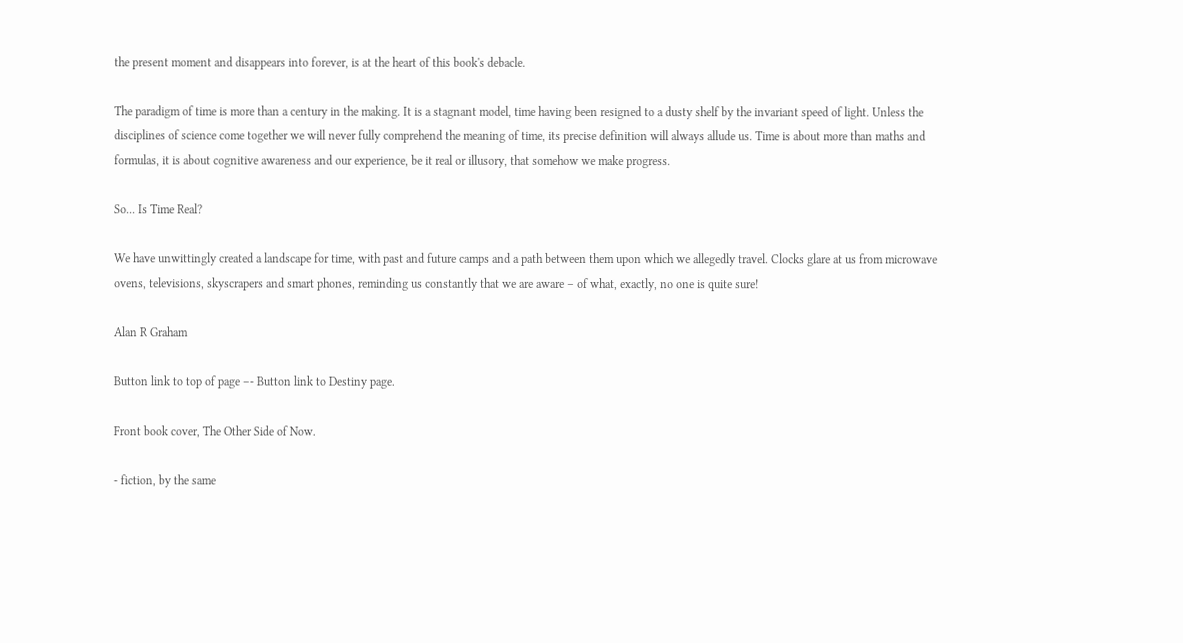the present moment and disappears into forever, is at the heart of this book's debacle.

The paradigm of time is more than a century in the making. It is a stagnant model, time having been resigned to a dusty shelf by the invariant speed of light. Unless the disciplines of science come together we will never fully comprehend the meaning of time, its precise definition will always allude us. Time is about more than maths and formulas, it is about cognitive awareness and our experience, be it real or illusory, that somehow we make progress.

So... Is Time Real?

We have unwittingly created a landscape for time, with past and future camps and a path between them upon which we allegedly travel. Clocks glare at us from microwave ovens, televisions, skyscrapers and smart phones, reminding us constantly that we are aware – of what, exactly, no one is quite sure!

Alan R Graham

Button link to top of page –- Button link to Destiny page.

Front book cover, The Other Side of Now.

- fiction, by the same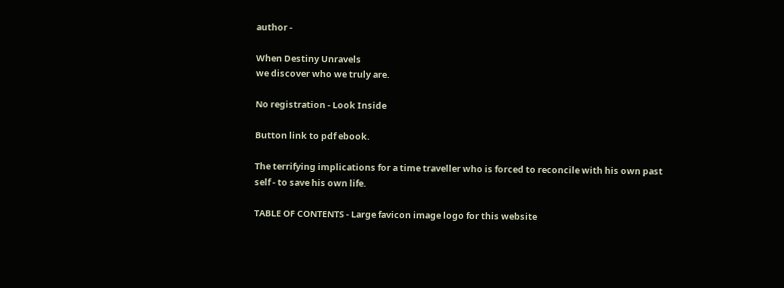author -

When Destiny Unravels
we discover who we truly are.

No registration - Look Inside

Button link to pdf ebook.

The terrifying implications for a time traveller who is forced to reconcile with his own past self - to save his own life.

TABLE OF CONTENTS - Large favicon image logo for this website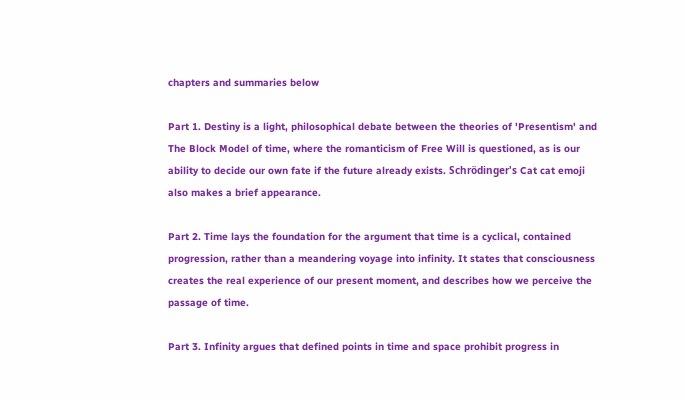chapters and summaries below

Part 1. Destiny is a light, philosophical debate between the theories of 'Presentism' and The Block Model of time, where the romanticism of Free Will is questioned, as is our ability to decide our own fate if the future already exists. Schrödinger's Cat cat emoji also makes a brief appearance.

Part 2. Time lays the foundation for the argument that time is a cyclical, contained progression, rather than a meandering voyage into infinity. It states that consciousness creates the real experience of our present moment, and describes how we perceive the passage of time.

Part 3. Infinity argues that defined points in time and space prohibit progress in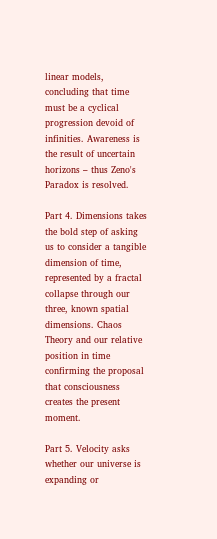linear models, concluding that time must be a cyclical progression devoid of infinities. Awareness is the result of uncertain horizons – thus Zeno's Paradox is resolved.

Part 4. Dimensions takes the bold step of asking us to consider a tangible dimension of time, represented by a fractal collapse through our three, known spatial dimensions. Chaos Theory and our relative position in time confirming the proposal that consciousness creates the present moment.

Part 5. Velocity asks whether our universe is expanding or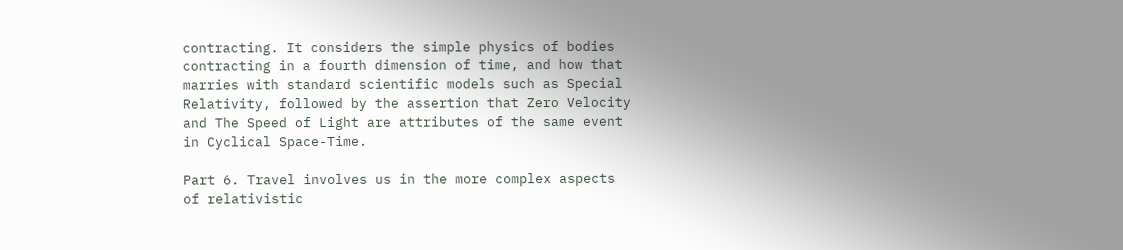contracting. It considers the simple physics of bodies contracting in a fourth dimension of time, and how that marries with standard scientific models such as Special Relativity, followed by the assertion that Zero Velocity and The Speed of Light are attributes of the same event in Cyclical Space-Time.

Part 6. Travel involves us in the more complex aspects of relativistic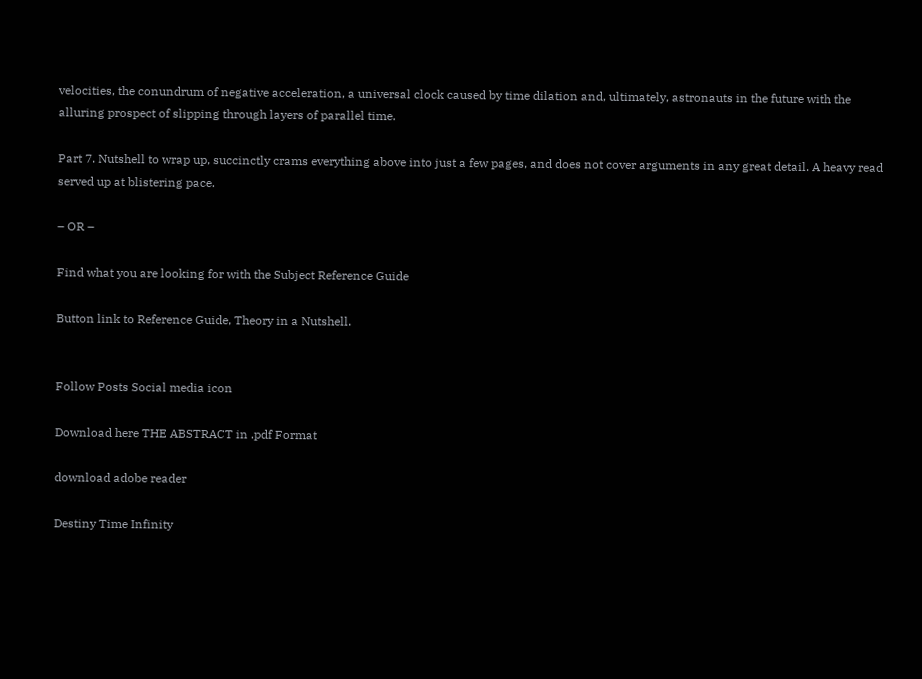velocities, the conundrum of negative acceleration, a universal clock caused by time dilation and, ultimately, astronauts in the future with the alluring prospect of slipping through layers of parallel time.

Part 7. Nutshell to wrap up, succinctly crams everything above into just a few pages, and does not cover arguments in any great detail. A heavy read served up at blistering pace.

– OR –

Find what you are looking for with the Subject Reference Guide

Button link to Reference Guide, Theory in a Nutshell.


Follow Posts Social media icon

Download here THE ABSTRACT in .pdf Format

download adobe reader

Destiny Time Infinity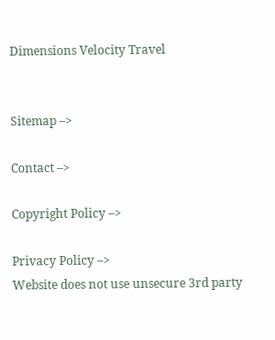Dimensions Velocity Travel


Sitemap –>

Contact –>

Copyright Policy –>

Privacy Policy –>
Website does not use unsecure 3rd party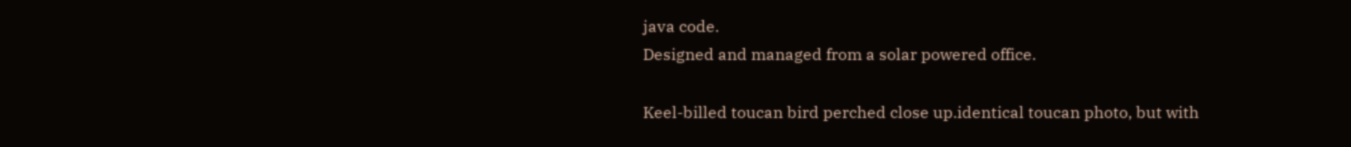java code.
Designed and managed from a solar powered office.

Keel-billed toucan bird perched close up.identical toucan photo, but with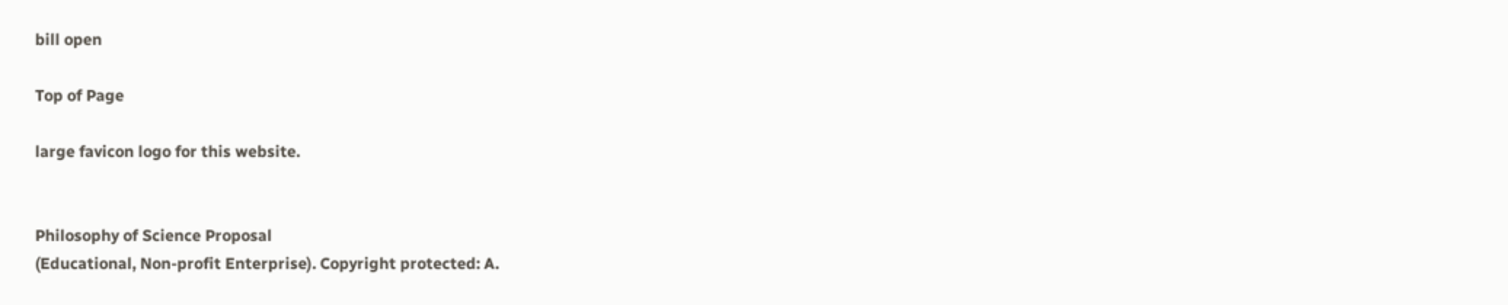bill open

Top of Page

large favicon logo for this website.


Philosophy of Science Proposal
(Educational, Non-profit Enterprise). Copyright protected: A.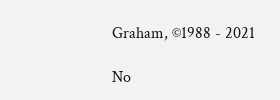Graham, ©1988 - 2021

No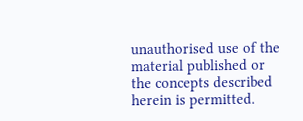unauthorised use of the material published or the concepts described herein is permitted.